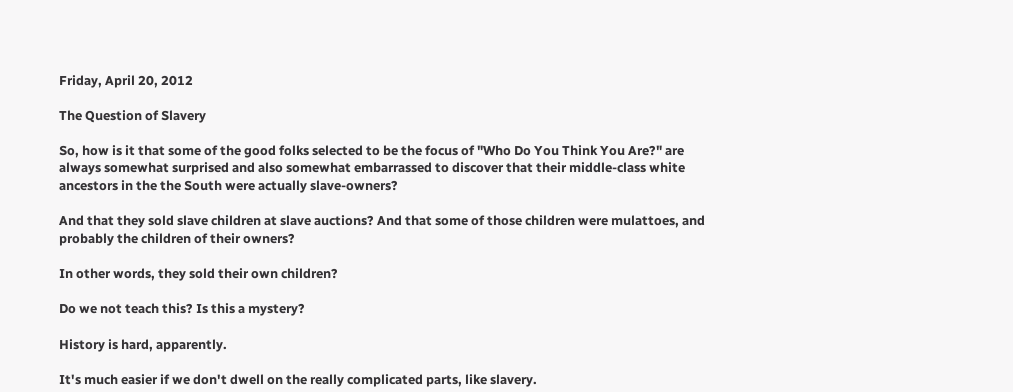Friday, April 20, 2012

The Question of Slavery

So, how is it that some of the good folks selected to be the focus of "Who Do You Think You Are?" are always somewhat surprised and also somewhat embarrassed to discover that their middle-class white ancestors in the the South were actually slave-owners?

And that they sold slave children at slave auctions? And that some of those children were mulattoes, and probably the children of their owners?

In other words, they sold their own children?

Do we not teach this? Is this a mystery?

History is hard, apparently.

It's much easier if we don't dwell on the really complicated parts, like slavery.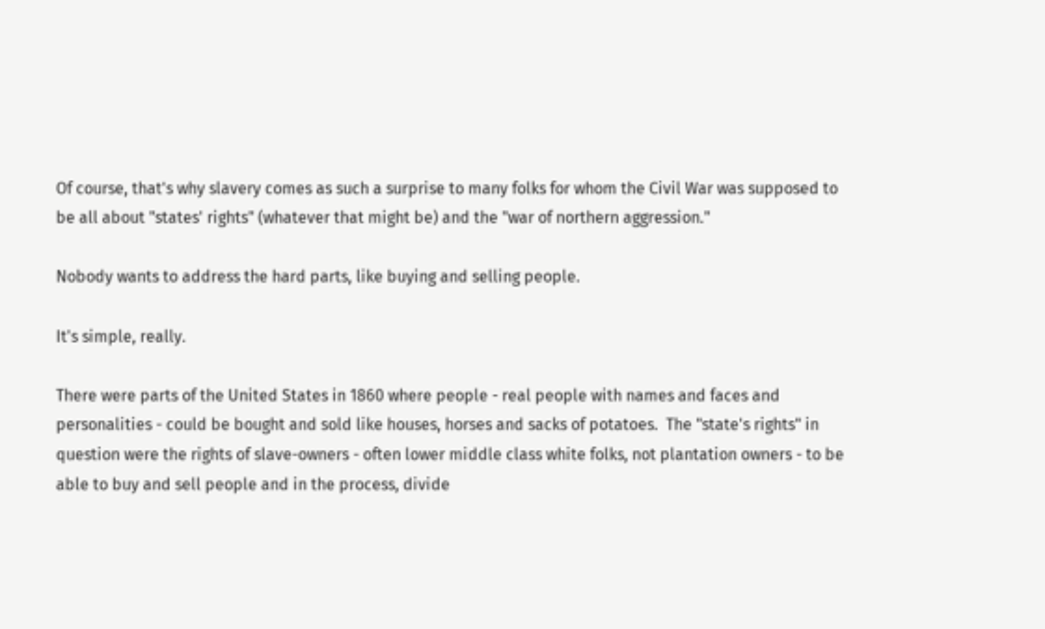Of course, that's why slavery comes as such a surprise to many folks for whom the Civil War was supposed to be all about "states' rights" (whatever that might be) and the "war of northern aggression."

Nobody wants to address the hard parts, like buying and selling people.

It's simple, really.

There were parts of the United States in 1860 where people - real people with names and faces and personalities - could be bought and sold like houses, horses and sacks of potatoes.  The "state's rights" in question were the rights of slave-owners - often lower middle class white folks, not plantation owners - to be able to buy and sell people and in the process, divide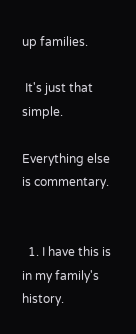up families.

 It's just that simple.

Everything else is commentary.


  1. I have this is in my family's history.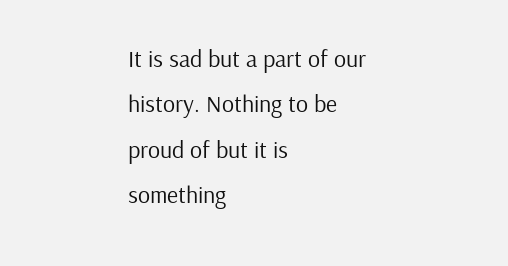It is sad but a part of our history. Nothing to be proud of but it is something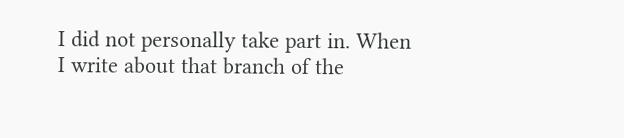I did not personally take part in. When I write about that branch of the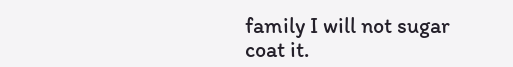family I will not sugar coat it.